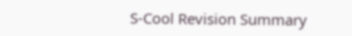S-Cool Revision Summary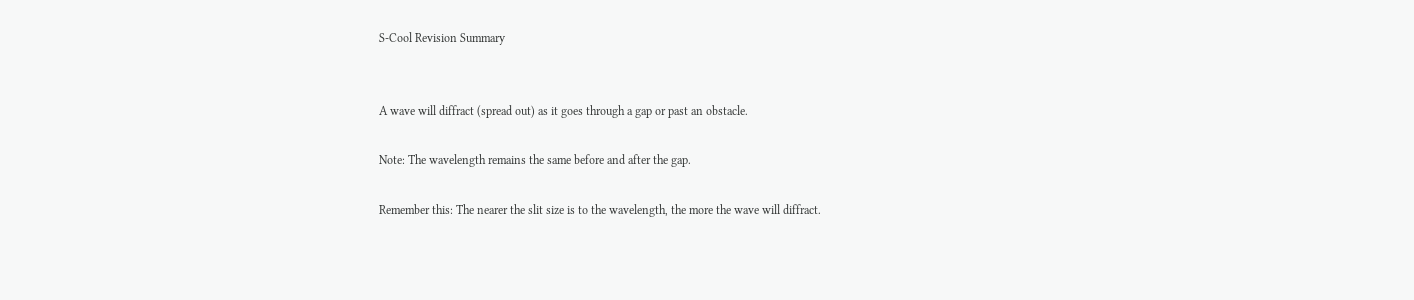S-Cool Revision Summary


A wave will diffract (spread out) as it goes through a gap or past an obstacle.

Note: The wavelength remains the same before and after the gap.

Remember this: The nearer the slit size is to the wavelength, the more the wave will diffract.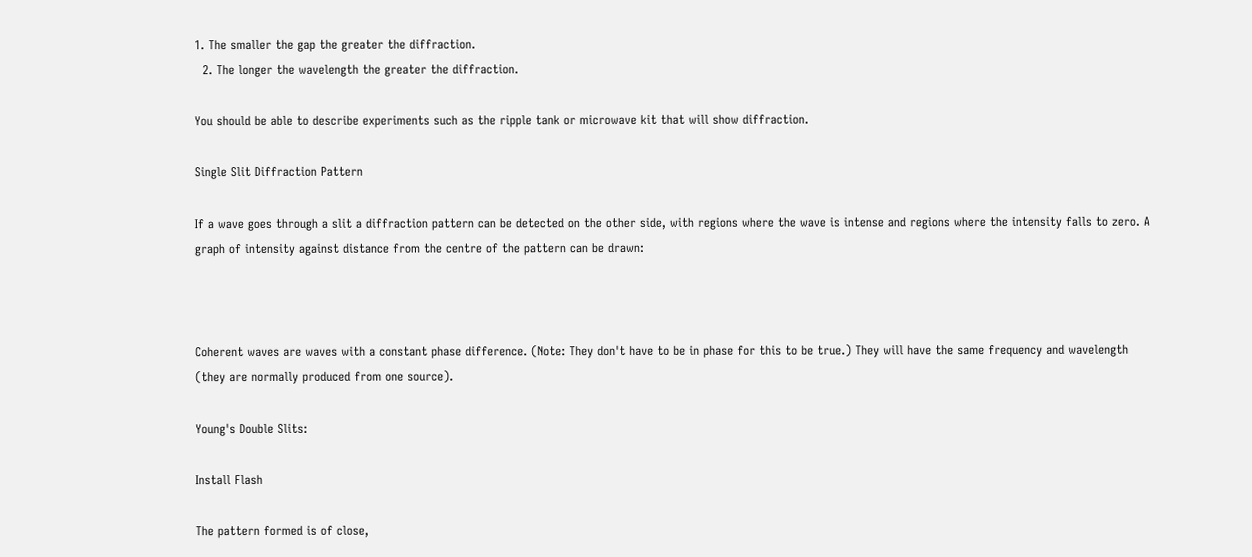1. The smaller the gap the greater the diffraction.
  2. The longer the wavelength the greater the diffraction.

You should be able to describe experiments such as the ripple tank or microwave kit that will show diffraction.

Single Slit Diffraction Pattern

If a wave goes through a slit a diffraction pattern can be detected on the other side, with regions where the wave is intense and regions where the intensity falls to zero. A graph of intensity against distance from the centre of the pattern can be drawn:



Coherent waves are waves with a constant phase difference. (Note: They don't have to be in phase for this to be true.) They will have the same frequency and wavelength (they are normally produced from one source).

Young's Double Slits:

Install Flash

The pattern formed is of close,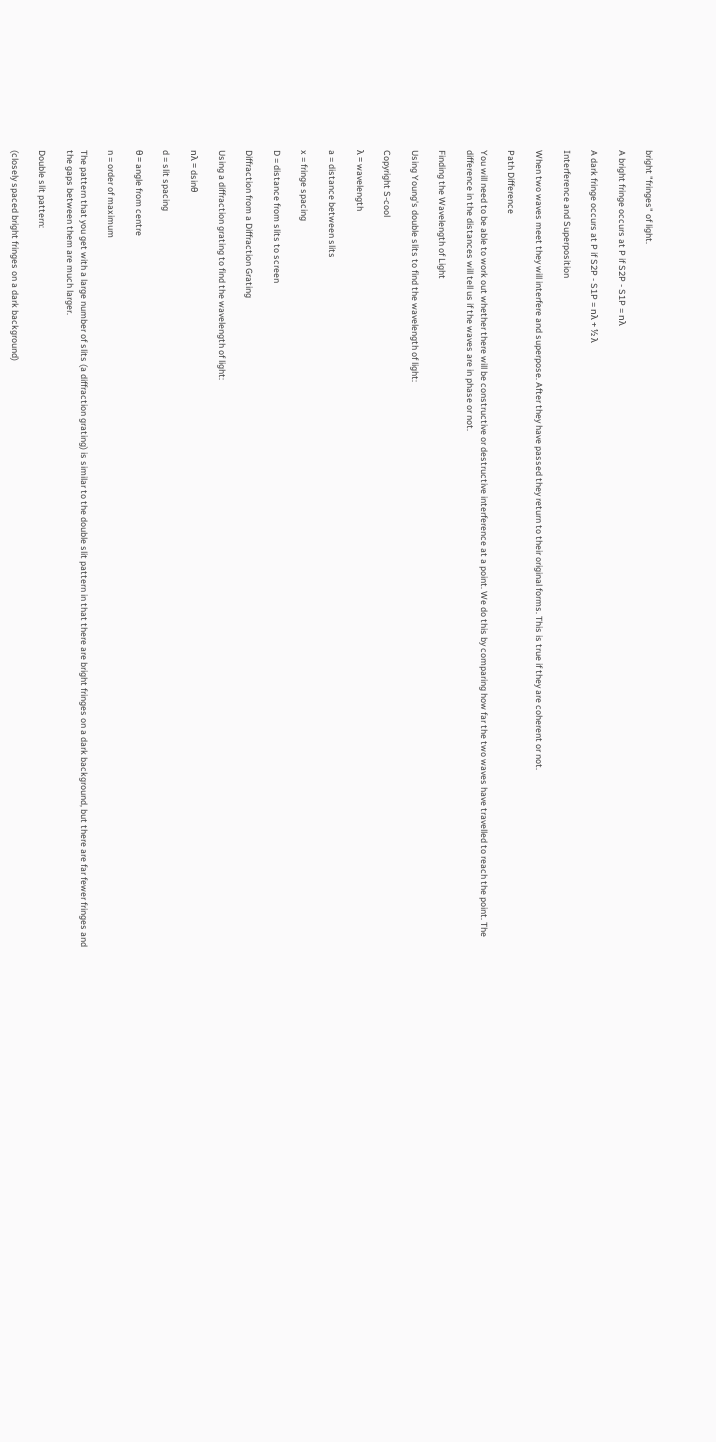bright "fringes" of light.

A bright fringe occurs at P if S2P - S1P = nλ

A dark fringe occurs at P if S2P - S1P = nλ + ½ λ

Interference and Superposition

When two waves meet they will interfere and superpose. After they have passed they return to their original forms. This is true if they are coherent or not.

Path Difference

You will need to be able to work out whether there will be constructive or destructive interference at a point. We do this by comparing how far the two waves have travelled to reach the point. The difference in the distances will tell us if the waves are in phase or not.

Finding the Wavelength of Light

Using Young's double slits to find the wavelength of light:

Copyright S-cool

λ = wavelength

a = distance between slits

x = fringe spacing

D = distance from slits to screen

Diffraction from a Diffraction Grating

Using a diffraction grating to find the wavelength of light:

nλ = dsinθ

d = slit spacing

θ = angle from centre

n = order of maximum

The pattern that you get with a large number of slits (a diffraction grating) is similar to the double slit pattern in that there are bright fringes on a dark background, but there are far fewer fringes and the gaps between them are much larger.

Double slit pattern:

(closely spaced bright fringes on a dark background)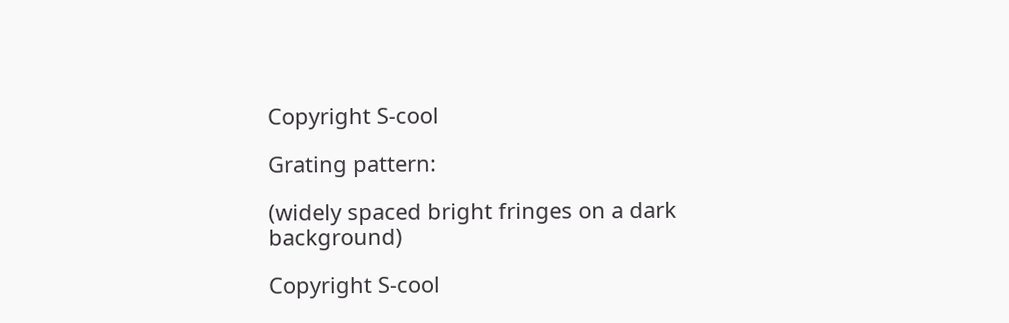Copyright S-cool

Grating pattern:

(widely spaced bright fringes on a dark background)

Copyright S-cool